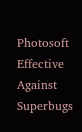Photosoft Effective Against Superbugs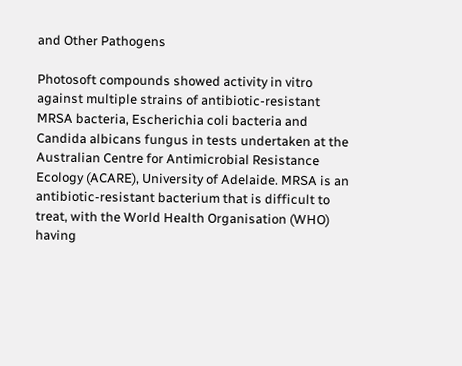and Other Pathogens

Photosoft compounds showed activity in vitro against multiple strains of antibiotic-resistant MRSA bacteria, Escherichia coli bacteria and Candida albicans fungus in tests undertaken at the Australian Centre for Antimicrobial Resistance Ecology (ACARE), University of Adelaide. MRSA is an antibiotic-resistant bacterium that is difficult to treat, with the World Health Organisation (WHO) having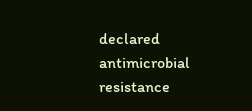declared antimicrobial resistance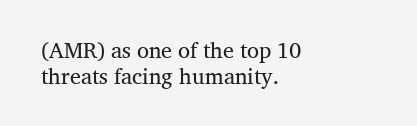(AMR) as one of the top 10 threats facing humanity.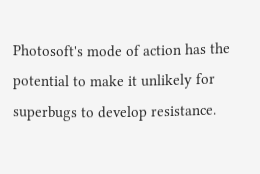Photosoft's mode of action has the potential to make it unlikely for superbugs to develop resistance.